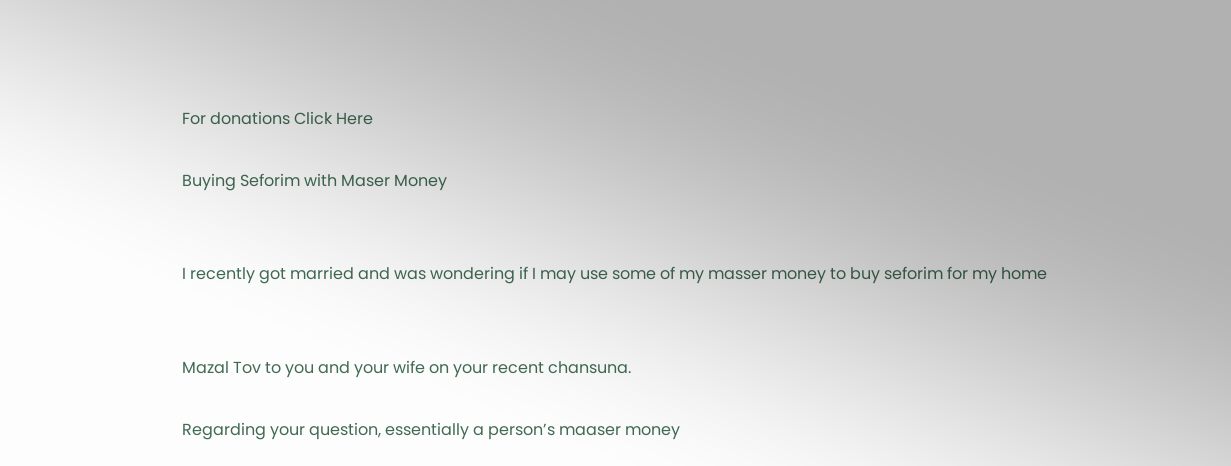For donations Click Here

Buying Seforim with Maser Money


I recently got married and was wondering if I may use some of my masser money to buy seforim for my home


Mazal Tov to you and your wife on your recent chansuna.

Regarding your question, essentially a person’s maaser money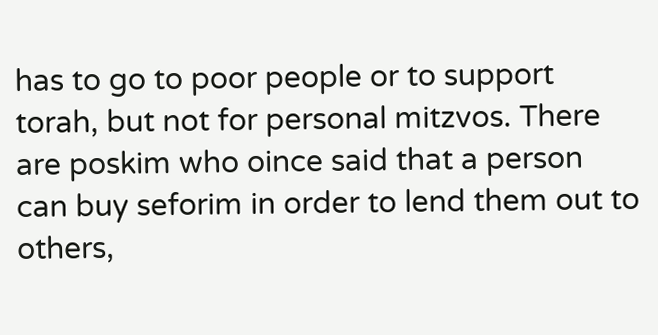has to go to poor people or to support torah, but not for personal mitzvos. There are poskim who oince said that a person can buy seforim in order to lend them out to others,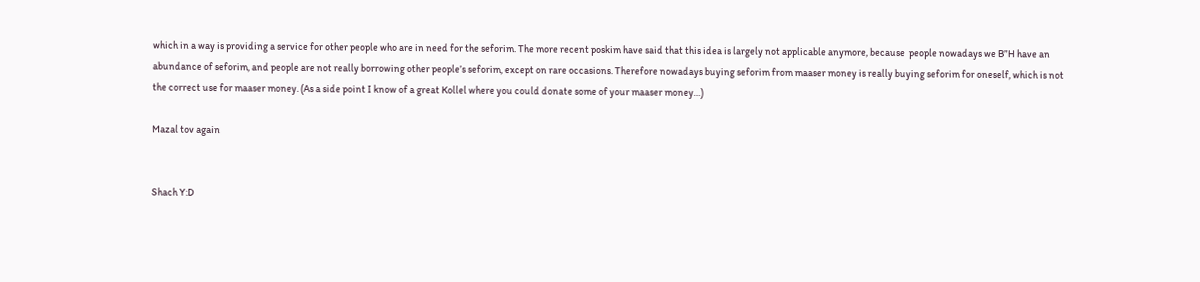which in a way is providing a service for other people who are in need for the seforim. The more recent poskim have said that this idea is largely not applicable anymore, because  people nowadays we B”H have an abundance of seforim, and people are not really borrowing other people’s seforim, except on rare occasions. Therefore nowadays buying seforim from maaser money is really buying seforim for oneself, which is not the correct use for maaser money. (As a side point I know of a great Kollel where you could donate some of your maaser money…)

Mazal tov again


Shach Y:D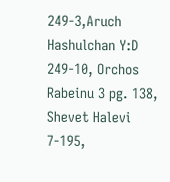249-3,Aruch Hashulchan Y:D 249-10, Orchos Rabeinu 3 pg. 138, Shevet Halevi 7-195,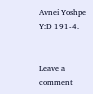Avnei Yoshpe Y:D 191-4.


Leave a comment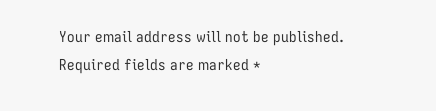Your email address will not be published. Required fields are marked *